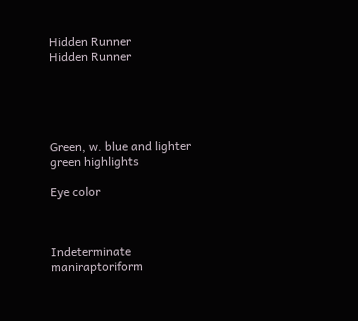Hidden Runner
Hidden Runner





Green, w. blue and lighter green highlights

Eye color



Indeterminate maniraptoriform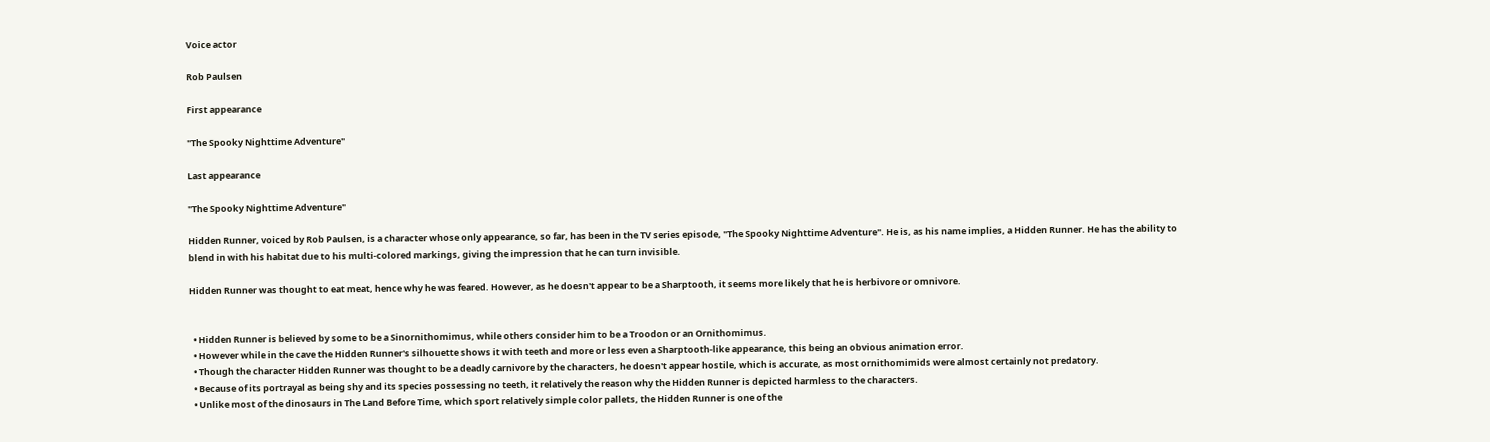Voice actor

Rob Paulsen

First appearance

"The Spooky Nighttime Adventure"

Last appearance

"The Spooky Nighttime Adventure"

Hidden Runner, voiced by Rob Paulsen, is a character whose only appearance, so far, has been in the TV series episode, "The Spooky Nighttime Adventure". He is, as his name implies, a Hidden Runner. He has the ability to blend in with his habitat due to his multi-colored markings, giving the impression that he can turn invisible.

Hidden Runner was thought to eat meat, hence why he was feared. However, as he doesn't appear to be a Sharptooth, it seems more likely that he is herbivore or omnivore.


  • Hidden Runner is believed by some to be a Sinornithomimus, while others consider him to be a Troodon or an Ornithomimus.
  • However while in the cave the Hidden Runner's silhouette shows it with teeth and more or less even a Sharptooth-like appearance, this being an obvious animation error.
  • Though the character Hidden Runner was thought to be a deadly carnivore by the characters, he doesn't appear hostile, which is accurate, as most ornithomimids were almost certainly not predatory.
  • Because of its portrayal as being shy and its species possessing no teeth, it relatively the reason why the Hidden Runner is depicted harmless to the characters.
  • Unlike most of the dinosaurs in The Land Before Time, which sport relatively simple color pallets, the Hidden Runner is one of the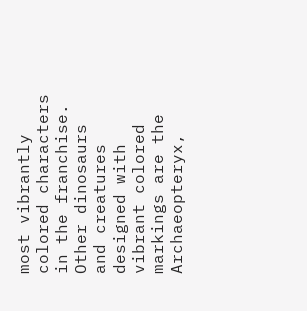most vibrantly colored characters in the franchise. Other dinosaurs and creatures designed with vibrant colored markings are the Archaeopteryx,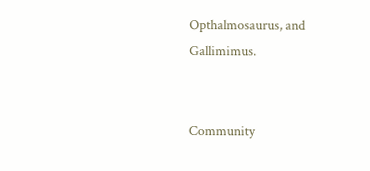Opthalmosaurus, and Gallimimus.


Community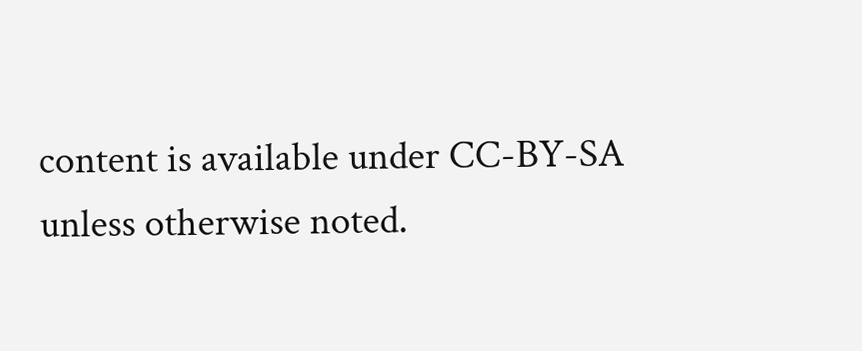content is available under CC-BY-SA unless otherwise noted.